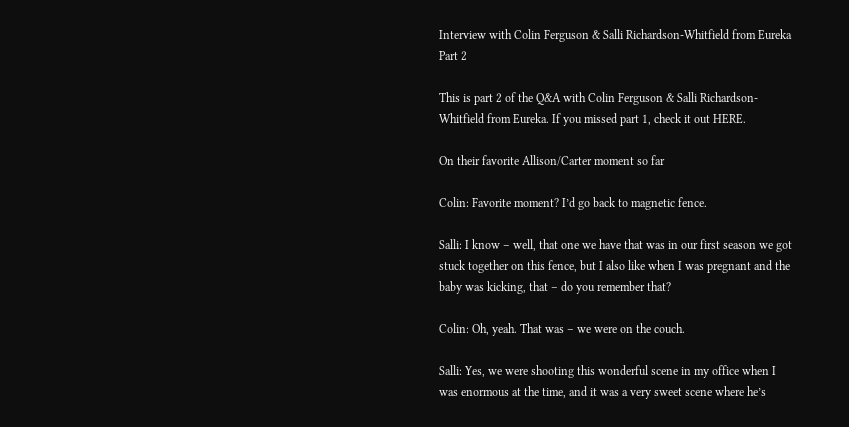Interview with Colin Ferguson & Salli Richardson-Whitfield from Eureka Part 2

This is part 2 of the Q&A with Colin Ferguson & Salli Richardson-Whitfield from Eureka. If you missed part 1, check it out HERE.

On their favorite Allison/Carter moment so far

Colin: Favorite moment? I’d go back to magnetic fence.

Salli: I know – well, that one we have that was in our first season we got stuck together on this fence, but I also like when I was pregnant and the baby was kicking, that – do you remember that?

Colin: Oh, yeah. That was – we were on the couch.

Salli: Yes, we were shooting this wonderful scene in my office when I was enormous at the time, and it was a very sweet scene where he’s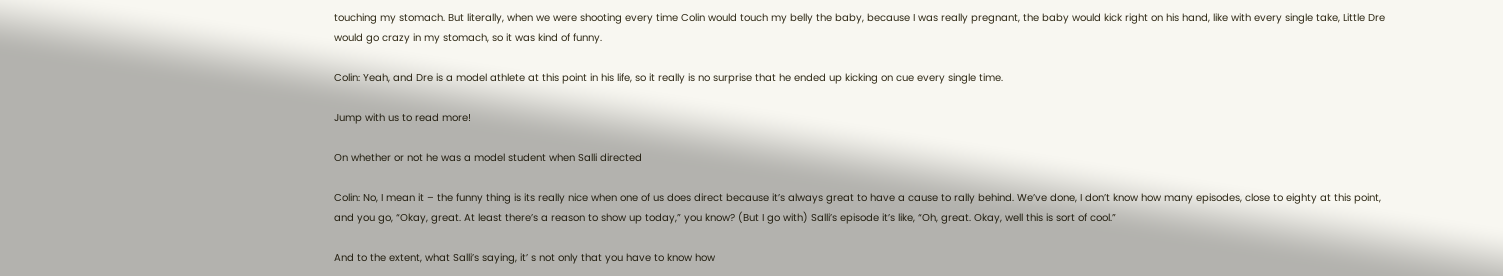touching my stomach. But literally, when we were shooting every time Colin would touch my belly the baby, because I was really pregnant, the baby would kick right on his hand, like with every single take, Little Dre would go crazy in my stomach, so it was kind of funny.

Colin: Yeah, and Dre is a model athlete at this point in his life, so it really is no surprise that he ended up kicking on cue every single time.

Jump with us to read more!

On whether or not he was a model student when Salli directed

Colin: No, I mean it – the funny thing is its really nice when one of us does direct because it’s always great to have a cause to rally behind. We’ve done, I don’t know how many episodes, close to eighty at this point, and you go, “Okay, great. At least there’s a reason to show up today,” you know? (But I go with) Salli’s episode it’s like, “Oh, great. Okay, well this is sort of cool.”

And to the extent, what Salli’s saying, it’ s not only that you have to know how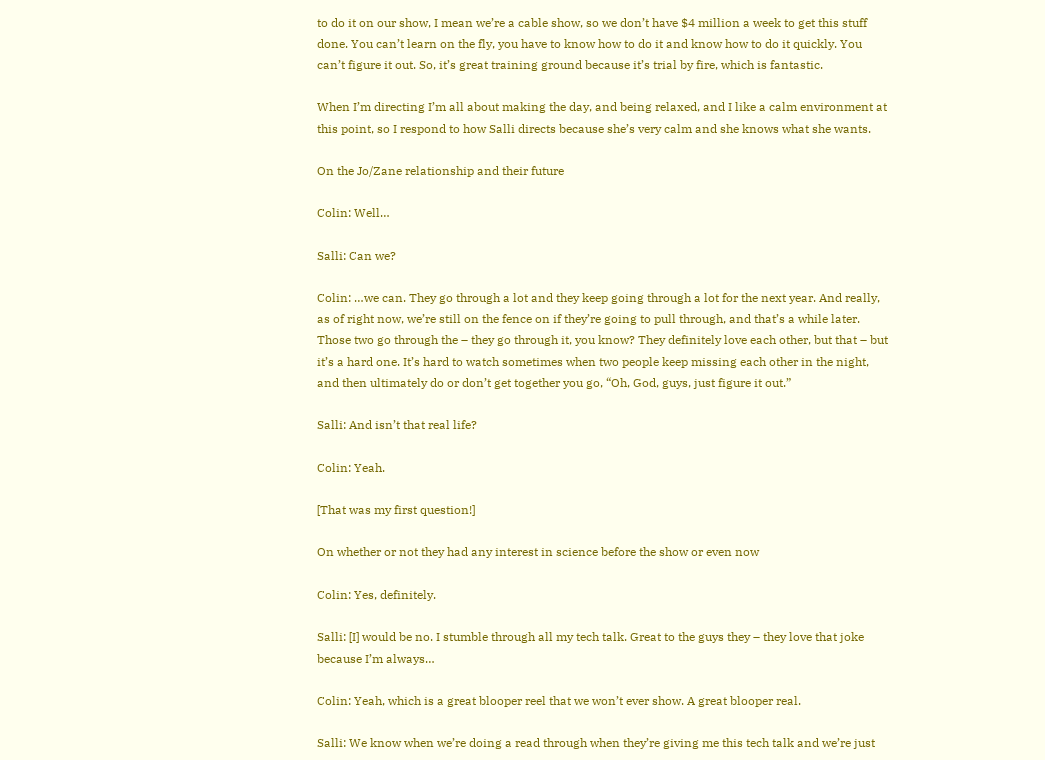to do it on our show, I mean we’re a cable show, so we don’t have $4 million a week to get this stuff done. You can’t learn on the fly, you have to know how to do it and know how to do it quickly. You can’t figure it out. So, it’s great training ground because it’s trial by fire, which is fantastic.

When I’m directing I’m all about making the day, and being relaxed, and I like a calm environment at this point, so I respond to how Salli directs because she’s very calm and she knows what she wants.

On the Jo/Zane relationship and their future

Colin: Well…

Salli: Can we?

Colin: …we can. They go through a lot and they keep going through a lot for the next year. And really, as of right now, we’re still on the fence on if they’re going to pull through, and that’s a while later. Those two go through the – they go through it, you know? They definitely love each other, but that – but it’s a hard one. It’s hard to watch sometimes when two people keep missing each other in the night, and then ultimately do or don’t get together you go, “Oh, God, guys, just figure it out.”

Salli: And isn’t that real life?

Colin: Yeah.

[That was my first question!]

On whether or not they had any interest in science before the show or even now

Colin: Yes, definitely.

Salli: [I] would be no. I stumble through all my tech talk. Great to the guys they – they love that joke because I’m always…

Colin: Yeah, which is a great blooper reel that we won’t ever show. A great blooper real.

Salli: We know when we’re doing a read through when they’re giving me this tech talk and we’re just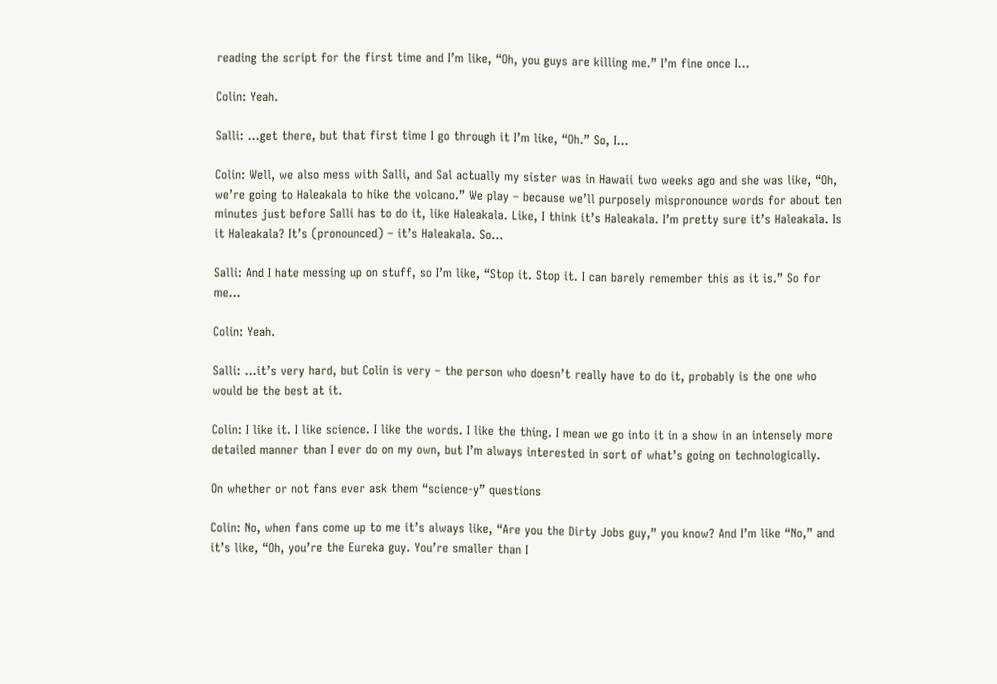reading the script for the first time and I’m like, “Oh, you guys are killing me.” I’m fine once I…

Colin: Yeah.

Salli: …get there, but that first time I go through it I’m like, “Oh.” So, I…

Colin: Well, we also mess with Salli, and Sal actually my sister was in Hawaii two weeks ago and she was like, “Oh, we’re going to Haleakala to hike the volcano.” We play – because we’ll purposely mispronounce words for about ten minutes just before Salli has to do it, like Haleakala. Like, I think it’s Haleakala. I’m pretty sure it’s Haleakala. Is it Haleakala? It’s (pronounced) – it’s Haleakala. So…

Salli: And I hate messing up on stuff, so I’m like, “Stop it. Stop it. I can barely remember this as it is.” So for me…

Colin: Yeah.

Salli: …it’s very hard, but Colin is very – the person who doesn’t really have to do it, probably is the one who would be the best at it.

Colin: I like it. I like science. I like the words. I like the thing. I mean we go into it in a show in an intensely more detailed manner than I ever do on my own, but I’m always interested in sort of what’s going on technologically.

On whether or not fans ever ask them “science-y” questions

Colin: No, when fans come up to me it’s always like, “Are you the Dirty Jobs guy,” you know? And I’m like “No,” and it’s like, “Oh, you’re the Eureka guy. You’re smaller than I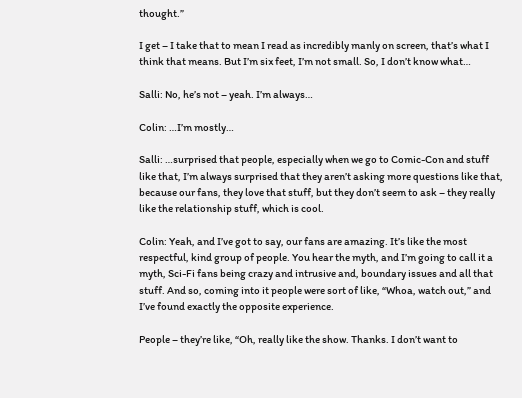thought.”

I get – I take that to mean I read as incredibly manly on screen, that’s what I think that means. But I’m six feet, I’m not small. So, I don’t know what…

Salli: No, he’s not – yeah. I’m always…

Colin: …I’m mostly…

Salli: …surprised that people, especially when we go to Comic-Con and stuff like that, I’m always surprised that they aren’t asking more questions like that, because our fans, they love that stuff, but they don’t seem to ask – they really like the relationship stuff, which is cool.

Colin: Yeah, and I’ve got to say, our fans are amazing. It’s like the most respectful, kind group of people. You hear the myth, and I’m going to call it a myth, Sci-Fi fans being crazy and intrusive and, boundary issues and all that stuff. And so, coming into it people were sort of like, “Whoa, watch out,” and I’ve found exactly the opposite experience.

People – they’re like, “Oh, really like the show. Thanks. I don’t want to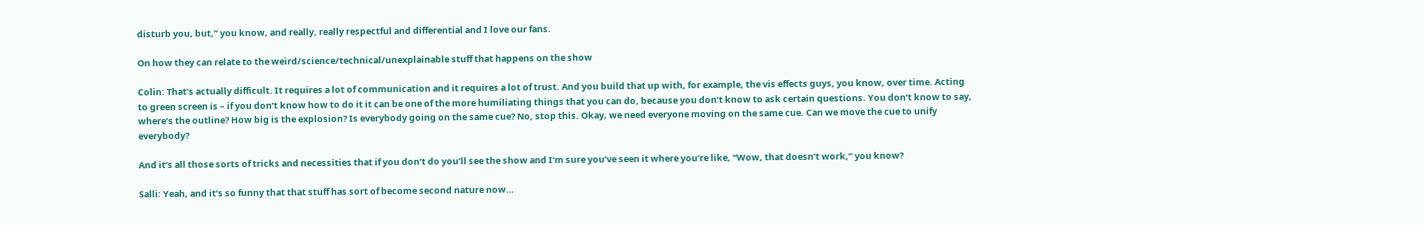disturb you, but,” you know, and really, really respectful and differential and I love our fans.

On how they can relate to the weird/science/technical/unexplainable stuff that happens on the show

Colin: That’s actually difficult. It requires a lot of communication and it requires a lot of trust. And you build that up with, for example, the vis effects guys, you know, over time. Acting to green screen is – if you don’t know how to do it it can be one of the more humiliating things that you can do, because you don’t know to ask certain questions. You don’t know to say, where’s the outline? How big is the explosion? Is everybody going on the same cue? No, stop this. Okay, we need everyone moving on the same cue. Can we move the cue to unify everybody?

And it’s all those sorts of tricks and necessities that if you don’t do you’ll see the show and I’m sure you’ve seen it where you’re like, “Wow, that doesn’t work,” you know?

Salli: Yeah, and it’s so funny that that stuff has sort of become second nature now…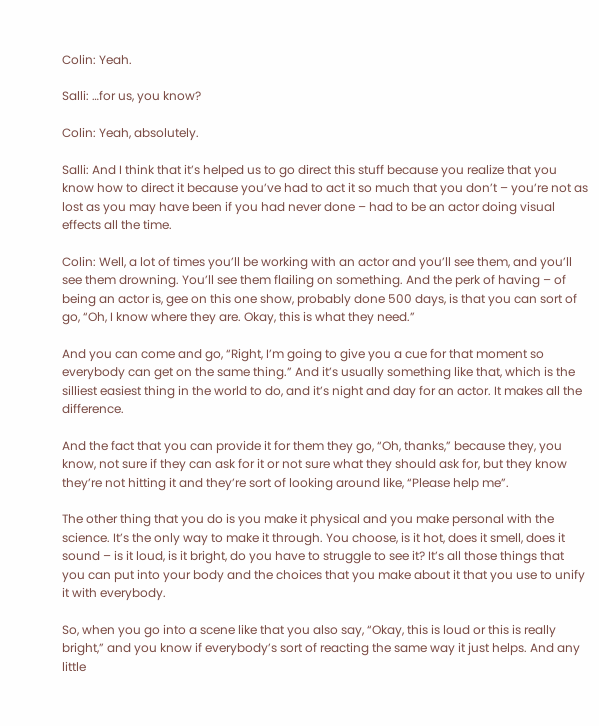Colin: Yeah.

Salli: …for us, you know?

Colin: Yeah, absolutely.

Salli: And I think that it’s helped us to go direct this stuff because you realize that you know how to direct it because you’ve had to act it so much that you don’t – you’re not as lost as you may have been if you had never done – had to be an actor doing visual effects all the time.

Colin: Well, a lot of times you’ll be working with an actor and you’ll see them, and you’ll see them drowning. You’ll see them flailing on something. And the perk of having – of being an actor is, gee on this one show, probably done 500 days, is that you can sort of go, “Oh, I know where they are. Okay, this is what they need.”

And you can come and go, “Right, I’m going to give you a cue for that moment so everybody can get on the same thing.” And it’s usually something like that, which is the silliest easiest thing in the world to do, and it’s night and day for an actor. It makes all the difference.

And the fact that you can provide it for them they go, “Oh, thanks,” because they, you know, not sure if they can ask for it or not sure what they should ask for, but they know they’re not hitting it and they’re sort of looking around like, “Please help me”.

The other thing that you do is you make it physical and you make personal with the science. It’s the only way to make it through. You choose, is it hot, does it smell, does it sound – is it loud, is it bright, do you have to struggle to see it? It’s all those things that you can put into your body and the choices that you make about it that you use to unify it with everybody.

So, when you go into a scene like that you also say, “Okay, this is loud or this is really bright,” and you know if everybody’s sort of reacting the same way it just helps. And any little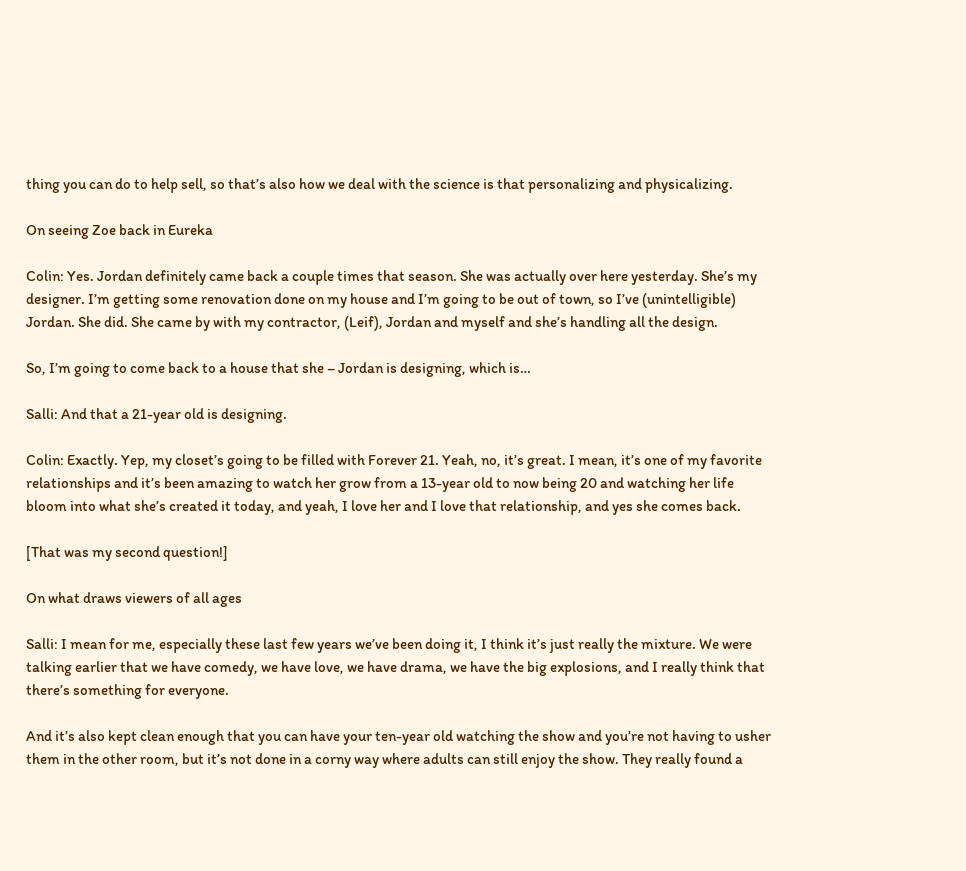thing you can do to help sell, so that’s also how we deal with the science is that personalizing and physicalizing.

On seeing Zoe back in Eureka

Colin: Yes. Jordan definitely came back a couple times that season. She was actually over here yesterday. She’s my designer. I’m getting some renovation done on my house and I’m going to be out of town, so I’ve (unintelligible) Jordan. She did. She came by with my contractor, (Leif), Jordan and myself and she’s handling all the design.

So, I’m going to come back to a house that she – Jordan is designing, which is…

Salli: And that a 21-year old is designing.

Colin: Exactly. Yep, my closet’s going to be filled with Forever 21. Yeah, no, it’s great. I mean, it’s one of my favorite relationships and it’s been amazing to watch her grow from a 13-year old to now being 20 and watching her life bloom into what she’s created it today, and yeah, I love her and I love that relationship, and yes she comes back.

[That was my second question!]

On what draws viewers of all ages

Salli: I mean for me, especially these last few years we’ve been doing it, I think it’s just really the mixture. We were talking earlier that we have comedy, we have love, we have drama, we have the big explosions, and I really think that there’s something for everyone.

And it’s also kept clean enough that you can have your ten-year old watching the show and you’re not having to usher them in the other room, but it’s not done in a corny way where adults can still enjoy the show. They really found a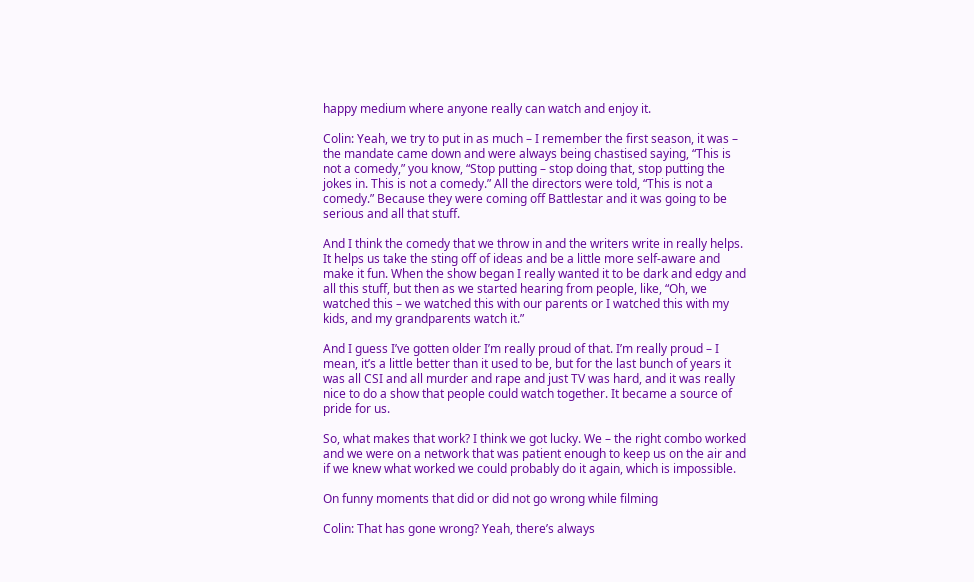happy medium where anyone really can watch and enjoy it.

Colin: Yeah, we try to put in as much – I remember the first season, it was – the mandate came down and were always being chastised saying, “This is not a comedy,” you know, “Stop putting – stop doing that, stop putting the jokes in. This is not a comedy.” All the directors were told, “This is not a comedy.” Because they were coming off Battlestar and it was going to be serious and all that stuff.

And I think the comedy that we throw in and the writers write in really helps. It helps us take the sting off of ideas and be a little more self-aware and make it fun. When the show began I really wanted it to be dark and edgy and all this stuff, but then as we started hearing from people, like, “Oh, we watched this – we watched this with our parents or I watched this with my kids, and my grandparents watch it.”

And I guess I’ve gotten older I’m really proud of that. I’m really proud – I mean, it’s a little better than it used to be, but for the last bunch of years it was all CSI and all murder and rape and just TV was hard, and it was really nice to do a show that people could watch together. It became a source of pride for us.

So, what makes that work? I think we got lucky. We – the right combo worked and we were on a network that was patient enough to keep us on the air and if we knew what worked we could probably do it again, which is impossible.

On funny moments that did or did not go wrong while filming

Colin: That has gone wrong? Yeah, there’s always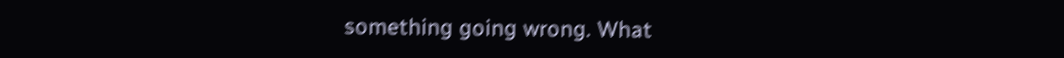something going wrong. What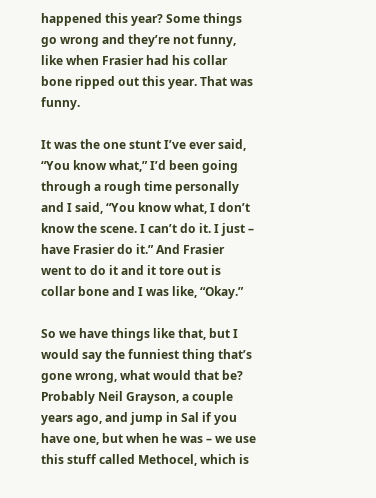happened this year? Some things go wrong and they’re not funny, like when Frasier had his collar bone ripped out this year. That was funny.

It was the one stunt I’ve ever said, “You know what,” I’d been going through a rough time personally and I said, “You know what, I don’t know the scene. I can’t do it. I just – have Frasier do it.” And Frasier went to do it and it tore out is collar bone and I was like, “Okay.”

So we have things like that, but I would say the funniest thing that’s gone wrong, what would that be? Probably Neil Grayson, a couple years ago, and jump in Sal if you have one, but when he was – we use this stuff called Methocel, which is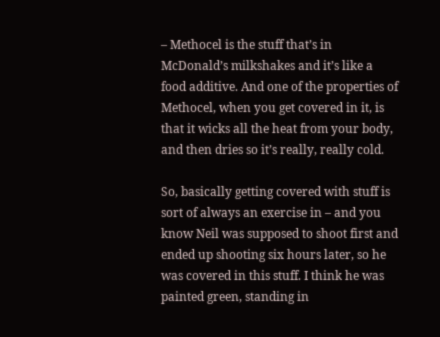– Methocel is the stuff that’s in McDonald’s milkshakes and it’s like a food additive. And one of the properties of Methocel, when you get covered in it, is that it wicks all the heat from your body, and then dries so it’s really, really cold.

So, basically getting covered with stuff is sort of always an exercise in – and you know Neil was supposed to shoot first and ended up shooting six hours later, so he was covered in this stuff. I think he was painted green, standing in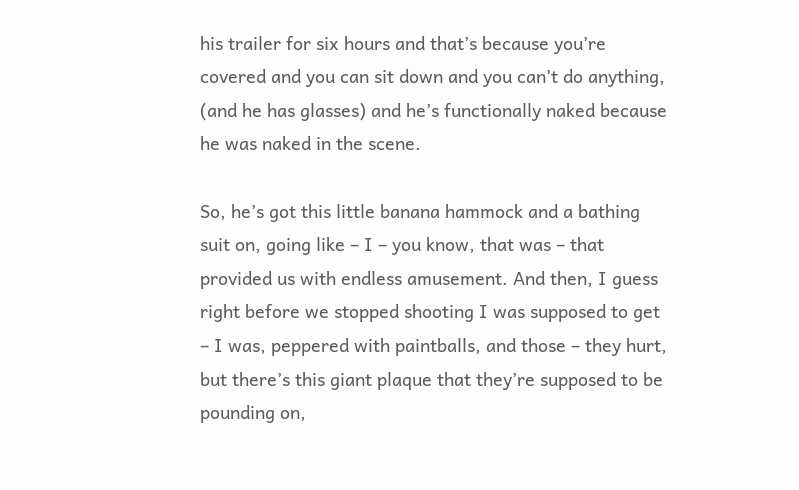his trailer for six hours and that’s because you’re covered and you can sit down and you can’t do anything, (and he has glasses) and he’s functionally naked because he was naked in the scene.

So, he’s got this little banana hammock and a bathing suit on, going like – I – you know, that was – that provided us with endless amusement. And then, I guess right before we stopped shooting I was supposed to get – I was, peppered with paintballs, and those – they hurt, but there’s this giant plaque that they’re supposed to be pounding on,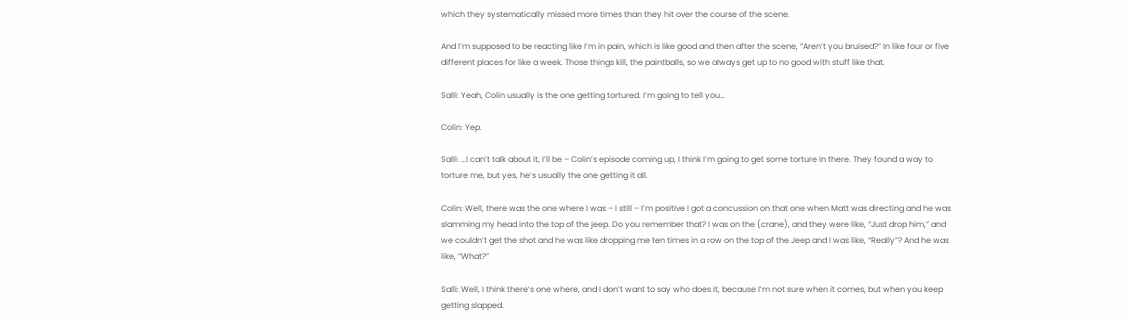which they systematically missed more times than they hit over the course of the scene.

And I’m supposed to be reacting like I’m in pain, which is like good and then after the scene, “Aren’t you bruised?” In like four or five different places for like a week. Those things kill, the paintballs, so we always get up to no good with stuff like that.

Salli: Yeah, Colin usually is the one getting tortured. I’m going to tell you…

Colin: Yep.

Salli: …I can’t talk about it, I’ll be – Colin’s episode coming up, I think I’m going to get some torture in there. They found a way to torture me, but yes, he’s usually the one getting it all.

Colin: Well, there was the one where I was – I still – I’m positive I got a concussion on that one when Matt was directing and he was slamming my head into the top of the jeep. Do you remember that? I was on the (crane), and they were like, “Just drop him,” and we couldn’t get the shot and he was like dropping me ten times in a row on the top of the Jeep and I was like, “Really”? And he was like, “What?”

Salli: Well, I think there’s one where, and I don’t want to say who does it, because I’m not sure when it comes, but when you keep getting slapped.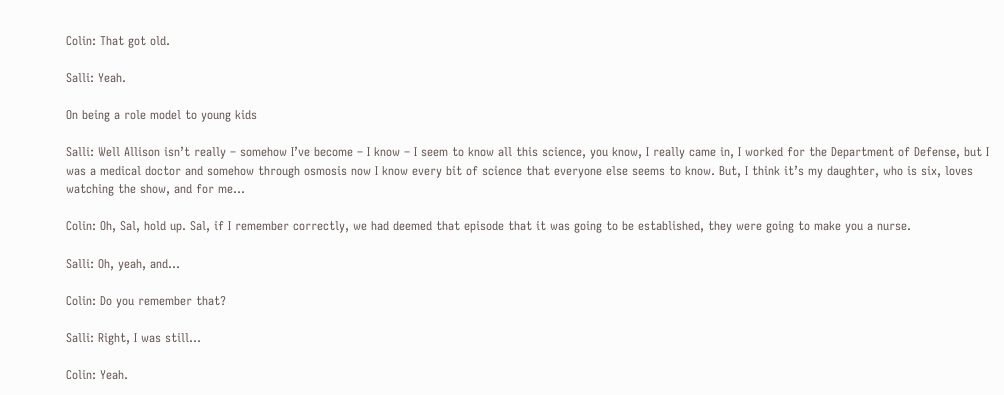Colin: That got old.

Salli: Yeah.

On being a role model to young kids

Salli: Well Allison isn’t really – somehow I’ve become – I know – I seem to know all this science, you know, I really came in, I worked for the Department of Defense, but I was a medical doctor and somehow through osmosis now I know every bit of science that everyone else seems to know. But, I think it’s my daughter, who is six, loves watching the show, and for me…

Colin: Oh, Sal, hold up. Sal, if I remember correctly, we had deemed that episode that it was going to be established, they were going to make you a nurse.

Salli: Oh, yeah, and…

Colin: Do you remember that?

Salli: Right, I was still…

Colin: Yeah.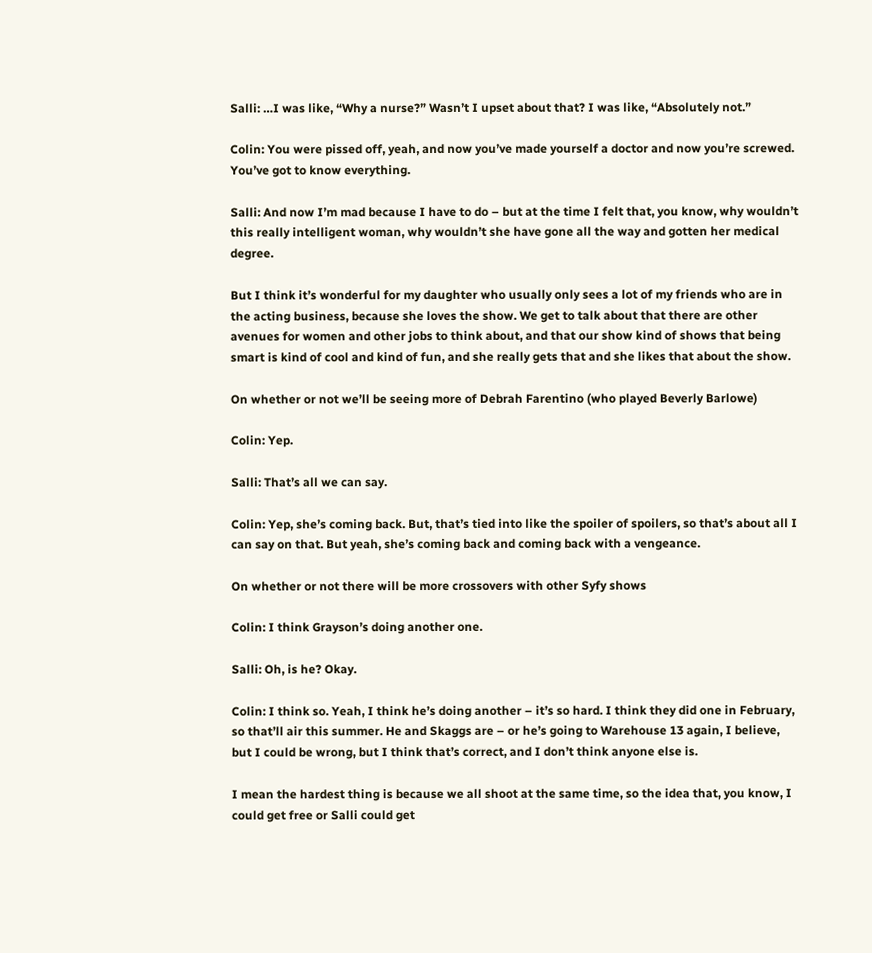Salli: …I was like, “Why a nurse?” Wasn’t I upset about that? I was like, “Absolutely not.”

Colin: You were pissed off, yeah, and now you’ve made yourself a doctor and now you’re screwed. You’ve got to know everything.

Salli: And now I’m mad because I have to do – but at the time I felt that, you know, why wouldn’t this really intelligent woman, why wouldn’t she have gone all the way and gotten her medical degree.

But I think it’s wonderful for my daughter who usually only sees a lot of my friends who are in the acting business, because she loves the show. We get to talk about that there are other avenues for women and other jobs to think about, and that our show kind of shows that being smart is kind of cool and kind of fun, and she really gets that and she likes that about the show.

On whether or not we’ll be seeing more of Debrah Farentino (who played Beverly Barlowe)

Colin: Yep.

Salli: That’s all we can say.

Colin: Yep, she’s coming back. But, that’s tied into like the spoiler of spoilers, so that’s about all I can say on that. But yeah, she’s coming back and coming back with a vengeance.

On whether or not there will be more crossovers with other Syfy shows

Colin: I think Grayson’s doing another one.

Salli: Oh, is he? Okay.

Colin: I think so. Yeah, I think he’s doing another – it’s so hard. I think they did one in February, so that’ll air this summer. He and Skaggs are – or he’s going to Warehouse 13 again, I believe, but I could be wrong, but I think that’s correct, and I don’t think anyone else is.

I mean the hardest thing is because we all shoot at the same time, so the idea that, you know, I could get free or Salli could get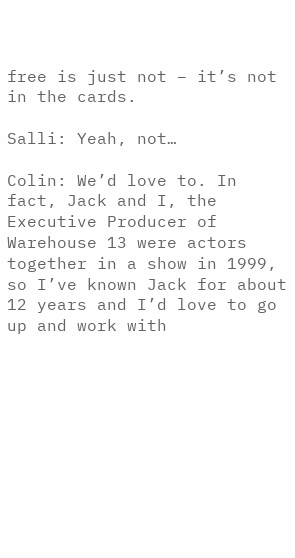free is just not – it’s not in the cards.

Salli: Yeah, not…

Colin: We’d love to. In fact, Jack and I, the Executive Producer of Warehouse 13 were actors together in a show in 1999, so I’ve known Jack for about 12 years and I’d love to go up and work with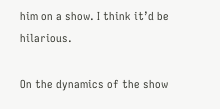him on a show. I think it’d be hilarious.

On the dynamics of the show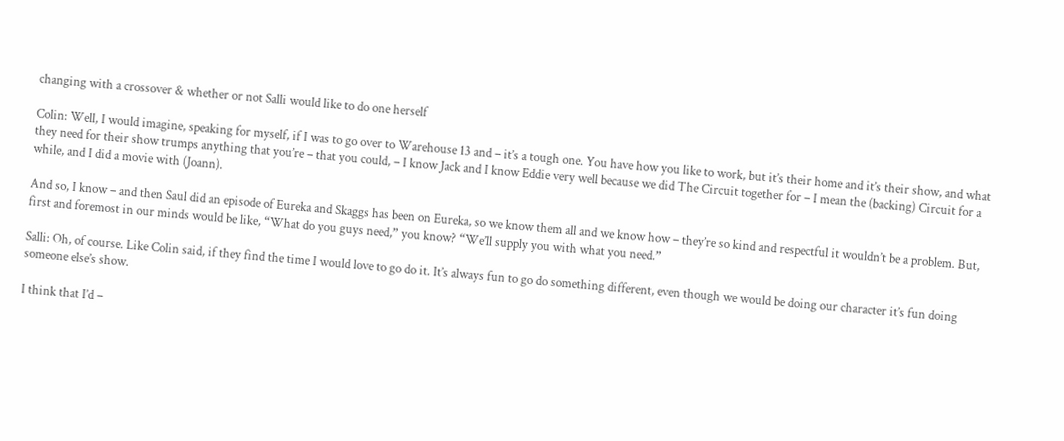changing with a crossover & whether or not Salli would like to do one herself

Colin: Well, I would imagine, speaking for myself, if I was to go over to Warehouse 13 and – it’s a tough one. You have how you like to work, but it’s their home and it’s their show, and what they need for their show trumps anything that you’re – that you could, – I know Jack and I know Eddie very well because we did The Circuit together for – I mean the (backing) Circuit for a while, and I did a movie with (Joann).

And so, I know – and then Saul did an episode of Eureka and Skaggs has been on Eureka, so we know them all and we know how – they’re so kind and respectful it wouldn’t be a problem. But, first and foremost in our minds would be like, “What do you guys need,” you know? “We’ll supply you with what you need.”

Salli: Oh, of course. Like Colin said, if they find the time I would love to go do it. It’s always fun to go do something different, even though we would be doing our character it’s fun doing someone else’s show.

I think that I’d –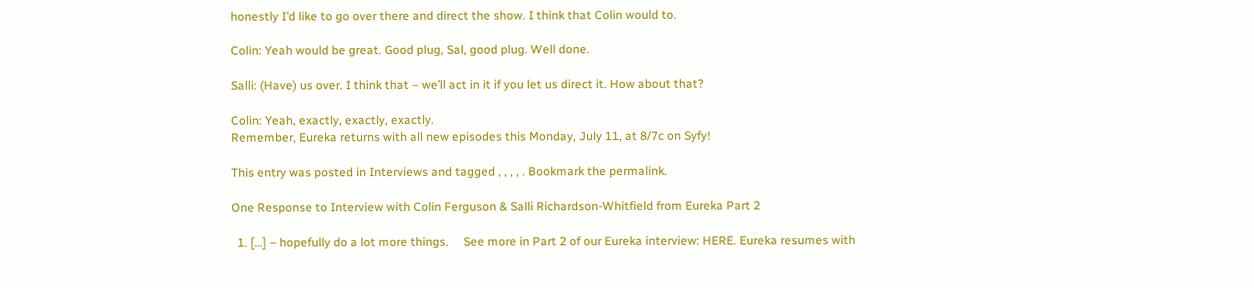honestly I’d like to go over there and direct the show. I think that Colin would to.

Colin: Yeah would be great. Good plug, Sal, good plug. Well done.

Salli: (Have) us over. I think that – we’ll act in it if you let us direct it. How about that?

Colin: Yeah, exactly, exactly, exactly.
Remember, Eureka returns with all new episodes this Monday, July 11, at 8/7c on Syfy!

This entry was posted in Interviews and tagged , , , , . Bookmark the permalink.

One Response to Interview with Colin Ferguson & Salli Richardson-Whitfield from Eureka Part 2

  1. […] – hopefully do a lot more things.     See more in Part 2 of our Eureka interview: HERE. Eureka resumes with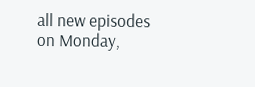all new episodes on Monday,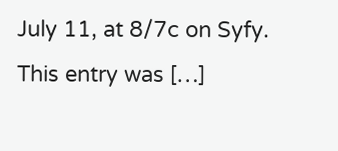July 11, at 8/7c on Syfy. This entry was […]